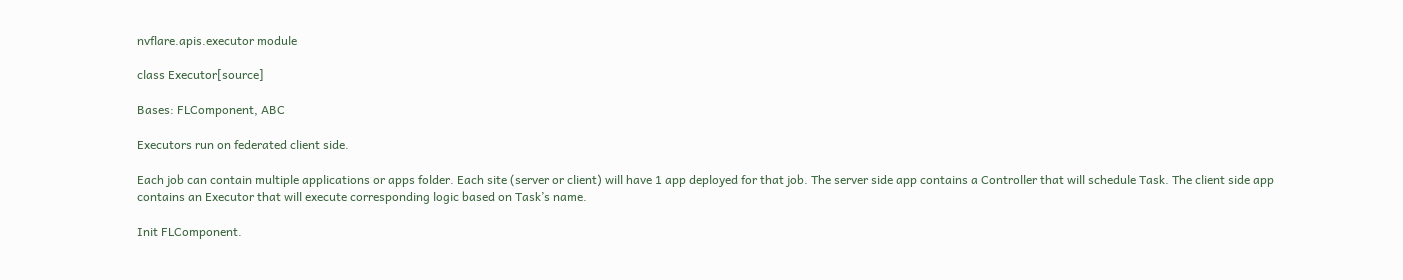nvflare.apis.executor module

class Executor[source]

Bases: FLComponent, ABC

Executors run on federated client side.

Each job can contain multiple applications or apps folder. Each site (server or client) will have 1 app deployed for that job. The server side app contains a Controller that will schedule Task. The client side app contains an Executor that will execute corresponding logic based on Task’s name.

Init FLComponent.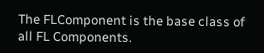The FLComponent is the base class of all FL Components.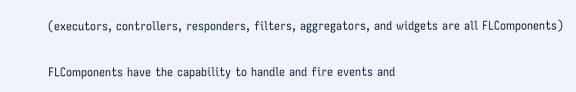(executors, controllers, responders, filters, aggregators, and widgets are all FLComponents)

FLComponents have the capability to handle and fire events and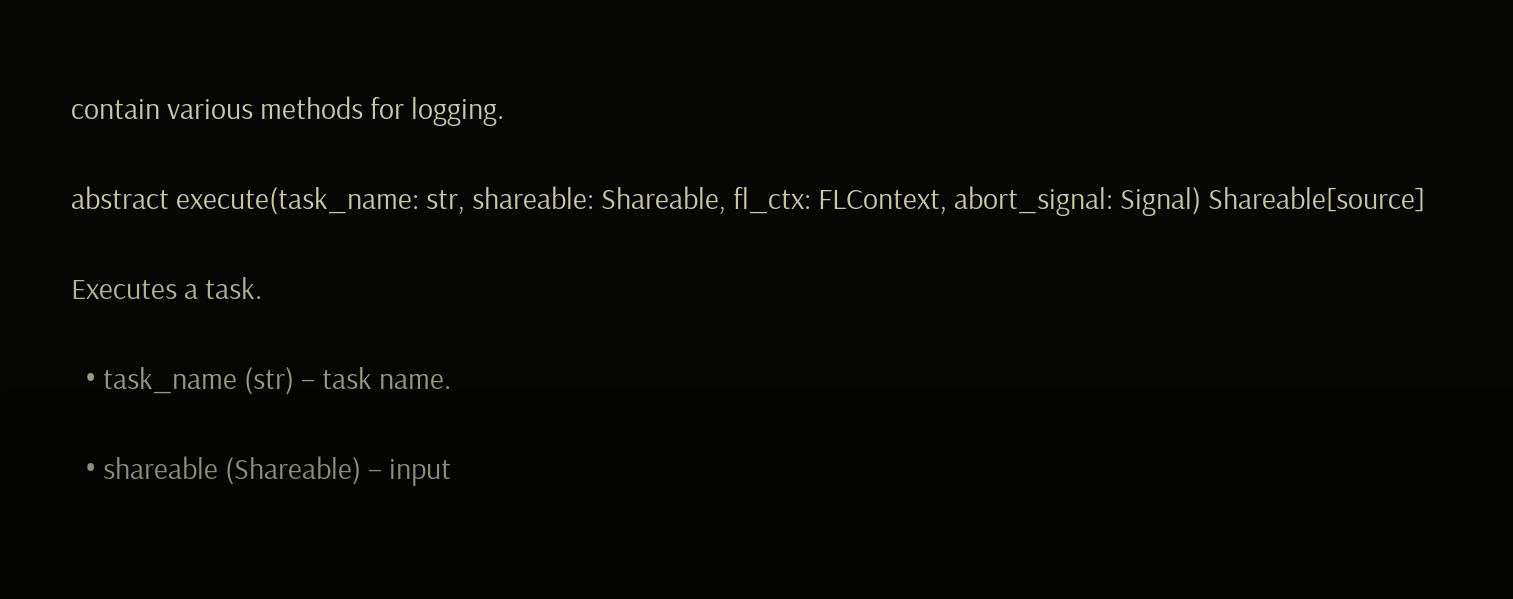contain various methods for logging.

abstract execute(task_name: str, shareable: Shareable, fl_ctx: FLContext, abort_signal: Signal) Shareable[source]

Executes a task.

  • task_name (str) – task name.

  • shareable (Shareable) – input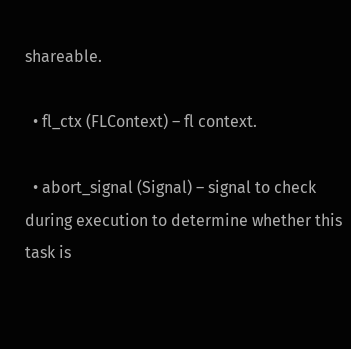shareable.

  • fl_ctx (FLContext) – fl context.

  • abort_signal (Signal) – signal to check during execution to determine whether this task is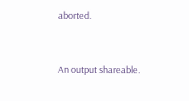aborted.


An output shareable.